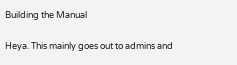Building the Manual

Heya. This mainly goes out to admins and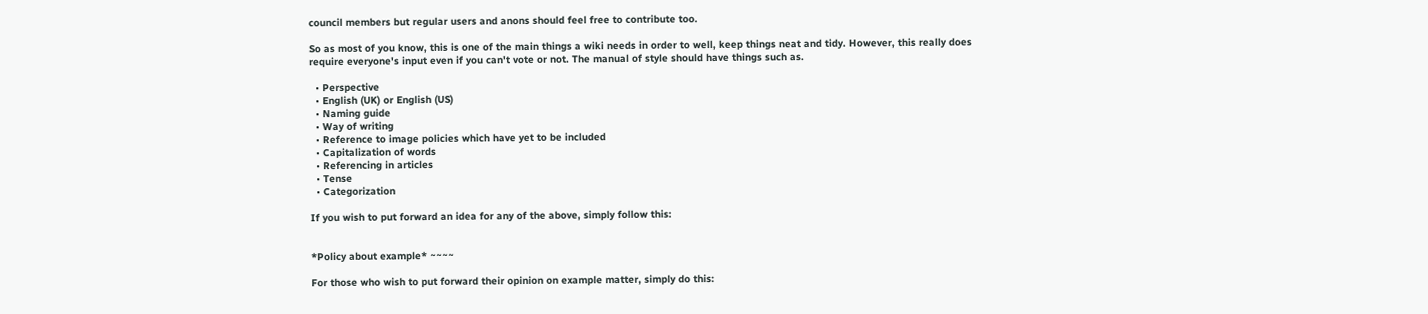council members but regular users and anons should feel free to contribute too.

So as most of you know, this is one of the main things a wiki needs in order to well, keep things neat and tidy. However, this really does require everyone's input even if you can't vote or not. The manual of style should have things such as.

  • Perspective
  • English (UK) or English (US)
  • Naming guide
  • Way of writing
  • Reference to image policies which have yet to be included
  • Capitalization of words
  • Referencing in articles
  • Tense
  • Categorization

If you wish to put forward an idea for any of the above, simply follow this:


*Policy about example* ~~~~

For those who wish to put forward their opinion on example matter, simply do this: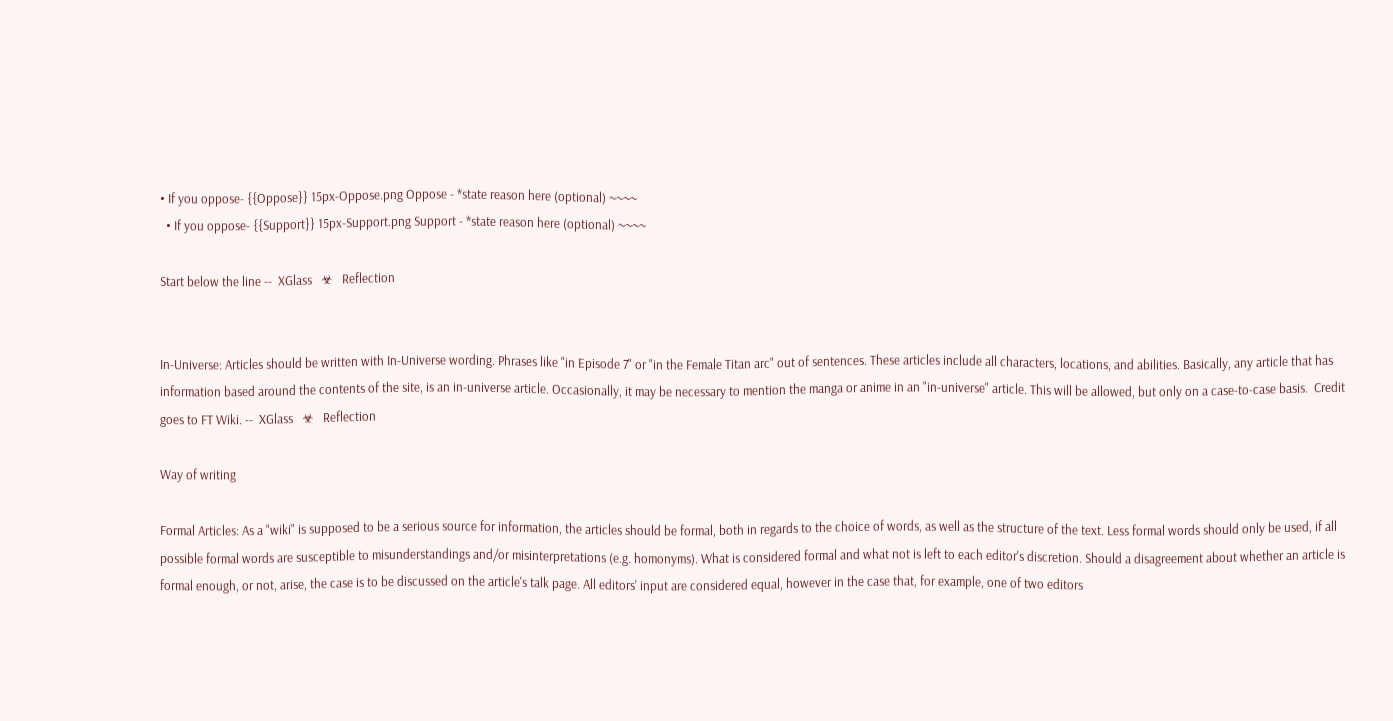• If you oppose- {{Oppose}} 15px-Oppose.png Oppose - *state reason here (optional) ~~~~
  • If you oppose- {{Support}} 15px-Support.png Support - *state reason here (optional) ~~~~

Start below the line --  XGlass   ☣   Reflection


In-Universe: Articles should be written with In-Universe wording. Phrases like "in Episode 7" or "in the Female Titan arc" out of sentences. These articles include all characters, locations, and abilities. Basically, any article that has information based around the contents of the site, is an in-universe article. Occasionally, it may be necessary to mention the manga or anime in an "in-universe" article. This will be allowed, but only on a case-to-case basis.  Credit goes to FT Wiki. --  XGlass   ☣   Reflection

Way of writing

Formal Articles: As a "wiki" is supposed to be a serious source for information, the articles should be formal, both in regards to the choice of words, as well as the structure of the text. Less formal words should only be used, if all possible formal words are susceptible to misunderstandings and/or misinterpretations (e.g. homonyms). What is considered formal and what not is left to each editor's discretion. Should a disagreement about whether an article is formal enough, or not, arise, the case is to be discussed on the article's talk page. All editors' input are considered equal, however in the case that, for example, one of two editors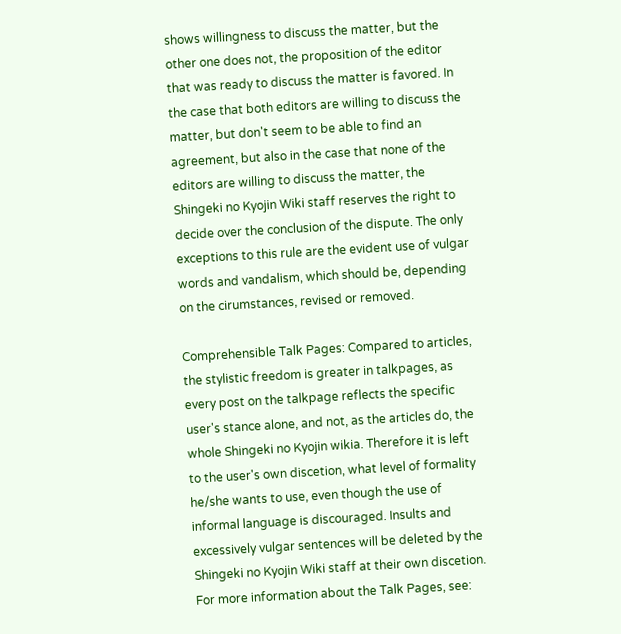shows willingness to discuss the matter, but the other one does not, the proposition of the editor that was ready to discuss the matter is favored. In the case that both editors are willing to discuss the matter, but don't seem to be able to find an agreement, but also in the case that none of the editors are willing to discuss the matter, the Shingeki no Kyojin Wiki staff reserves the right to decide over the conclusion of the dispute. The only exceptions to this rule are the evident use of vulgar words and vandalism, which should be, depending on the cirumstances, revised or removed.

Comprehensible Talk Pages: Compared to articles, the stylistic freedom is greater in talkpages, as every post on the talkpage reflects the specific user's stance alone, and not, as the articles do, the whole Shingeki no Kyojin wikia. Therefore it is left to the user's own discetion, what level of formality he/she wants to use, even though the use of informal language is discouraged. Insults and excessively vulgar sentences will be deleted by the Shingeki no Kyojin Wiki staff at their own discetion. For more information about the Talk Pages, see: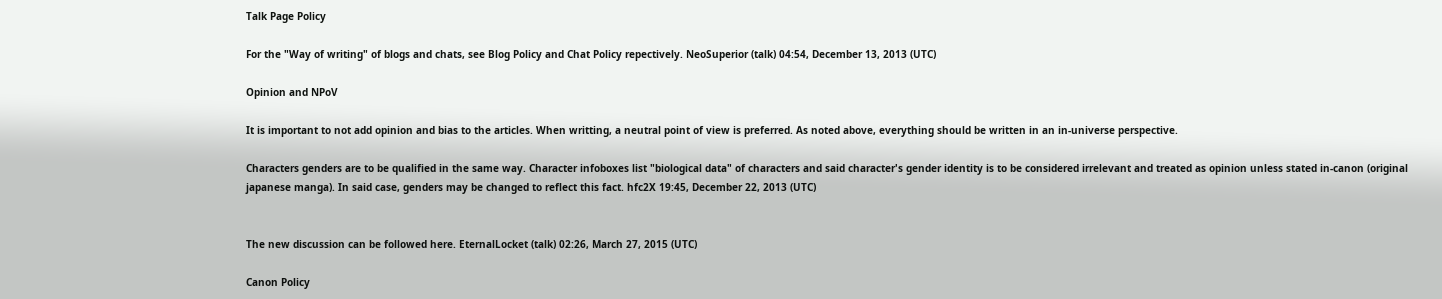Talk Page Policy

For the "Way of writing" of blogs and chats, see Blog Policy and Chat Policy repectively. NeoSuperior (talk) 04:54, December 13, 2013 (UTC)

Opinion and NPoV

It is important to not add opinion and bias to the articles. When writting, a neutral point of view is preferred. As noted above, everything should be written in an in-universe perspective.

Characters genders are to be qualified in the same way. Character infoboxes list "biological data" of characters and said character's gender identity is to be considered irrelevant and treated as opinion unless stated in-canon (original japanese manga). In said case, genders may be changed to reflect this fact. hfc2X 19:45, December 22, 2013 (UTC)


The new discussion can be followed here. EternalLocket (talk) 02:26, March 27, 2015 (UTC)

Canon Policy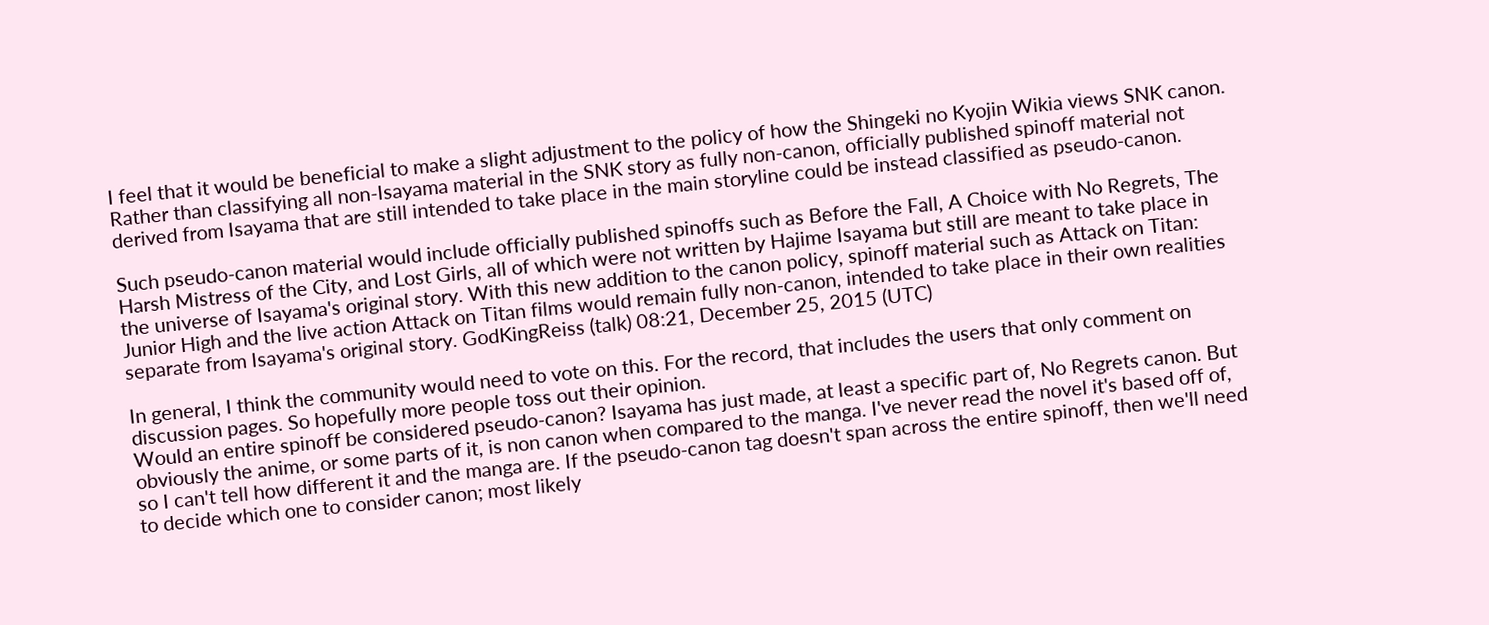I feel that it would be beneficial to make a slight adjustment to the policy of how the Shingeki no Kyojin Wikia views SNK canon. Rather than classifying all non-Isayama material in the SNK story as fully non-canon, officially published spinoff material not derived from Isayama that are still intended to take place in the main storyline could be instead classified as pseudo-canon.

Such pseudo-canon material would include officially published spinoffs such as Before the Fall, A Choice with No Regrets, The Harsh Mistress of the City, and Lost Girls, all of which were not written by Hajime Isayama but still are meant to take place in the universe of Isayama's original story. With this new addition to the canon policy, spinoff material such as Attack on Titan: Junior High and the live action Attack on Titan films would remain fully non-canon, intended to take place in their own realities separate from Isayama's original story. GodKingReiss (talk) 08:21, December 25, 2015 (UTC)

In general, I think the community would need to vote on this. For the record, that includes the users that only comment on discussion pages. So hopefully more people toss out their opinion.
Would an entire spinoff be considered pseudo-canon? Isayama has just made, at least a specific part of, No Regrets canon. But obviously the anime, or some parts of it, is non canon when compared to the manga. I've never read the novel it's based off of, so I can't tell how different it and the manga are. If the pseudo-canon tag doesn't span across the entire spinoff, then we'll need to decide which one to consider canon; most likely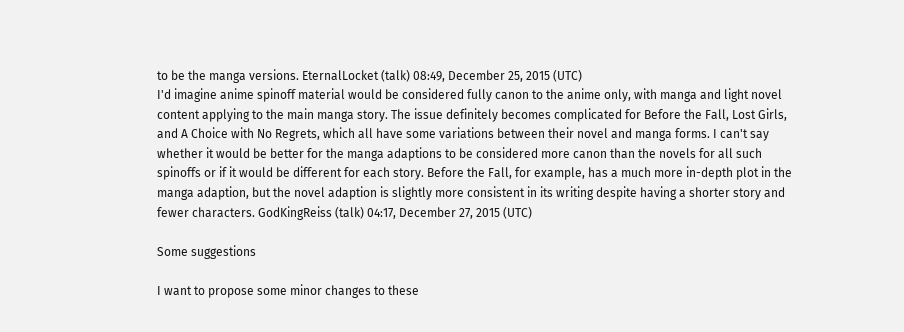to be the manga versions. EternalLocket (talk) 08:49, December 25, 2015 (UTC)
I'd imagine anime spinoff material would be considered fully canon to the anime only, with manga and light novel content applying to the main manga story. The issue definitely becomes complicated for Before the Fall, Lost Girls, and A Choice with No Regrets, which all have some variations between their novel and manga forms. I can't say whether it would be better for the manga adaptions to be considered more canon than the novels for all such spinoffs or if it would be different for each story. Before the Fall, for example, has a much more in-depth plot in the manga adaption, but the novel adaption is slightly more consistent in its writing despite having a shorter story and fewer characters. GodKingReiss (talk) 04:17, December 27, 2015 (UTC)

Some suggestions

I want to propose some minor changes to these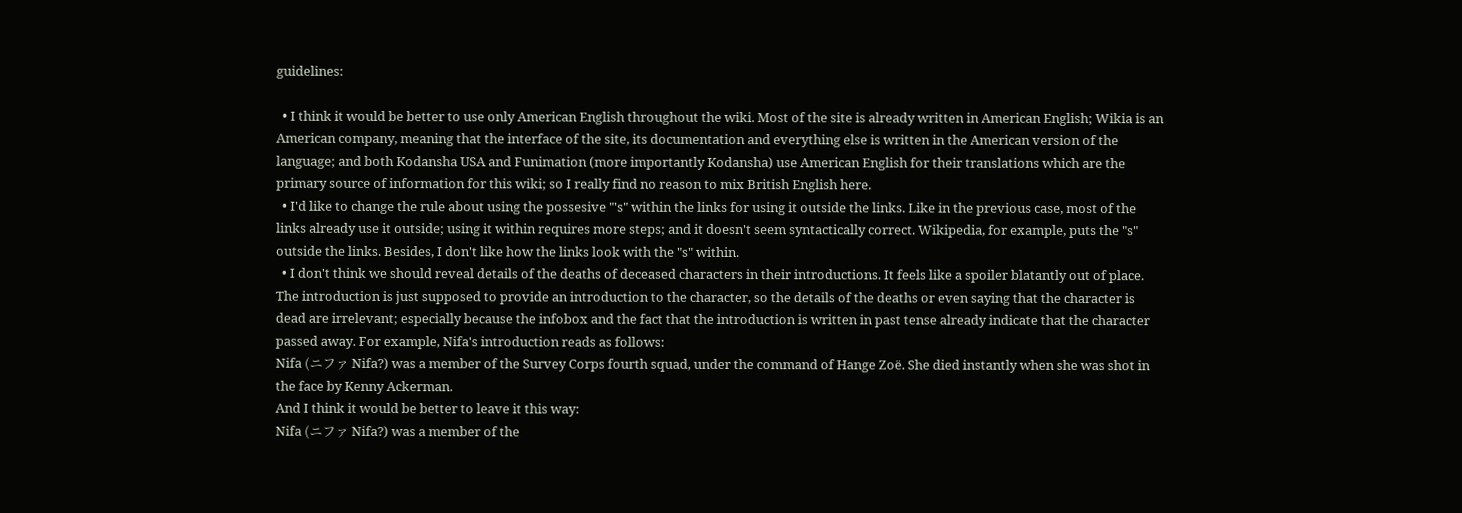guidelines:

  • I think it would be better to use only American English throughout the wiki. Most of the site is already written in American English; Wikia is an American company, meaning that the interface of the site, its documentation and everything else is written in the American version of the language; and both Kodansha USA and Funimation (more importantly Kodansha) use American English for their translations which are the primary source of information for this wiki; so I really find no reason to mix British English here.
  • I'd like to change the rule about using the possesive "'s" within the links for using it outside the links. Like in the previous case, most of the links already use it outside; using it within requires more steps; and it doesn't seem syntactically correct. Wikipedia, for example, puts the "s" outside the links. Besides, I don't like how the links look with the "s" within.
  • I don't think we should reveal details of the deaths of deceased characters in their introductions. It feels like a spoiler blatantly out of place. The introduction is just supposed to provide an introduction to the character, so the details of the deaths or even saying that the character is dead are irrelevant; especially because the infobox and the fact that the introduction is written in past tense already indicate that the character passed away. For example, Nifa's introduction reads as follows:
Nifa (ニファ Nifa?) was a member of the Survey Corps fourth squad, under the command of Hange Zoë. She died instantly when she was shot in the face by Kenny Ackerman.
And I think it would be better to leave it this way:
Nifa (ニファ Nifa?) was a member of the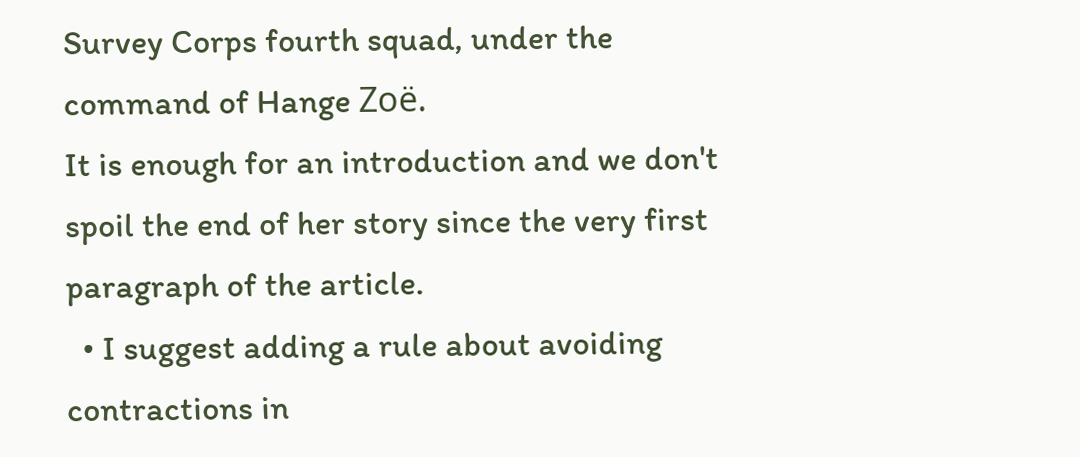Survey Corps fourth squad, under the command of Hange Zoë.
It is enough for an introduction and we don't spoil the end of her story since the very first paragraph of the article.
  • I suggest adding a rule about avoiding contractions in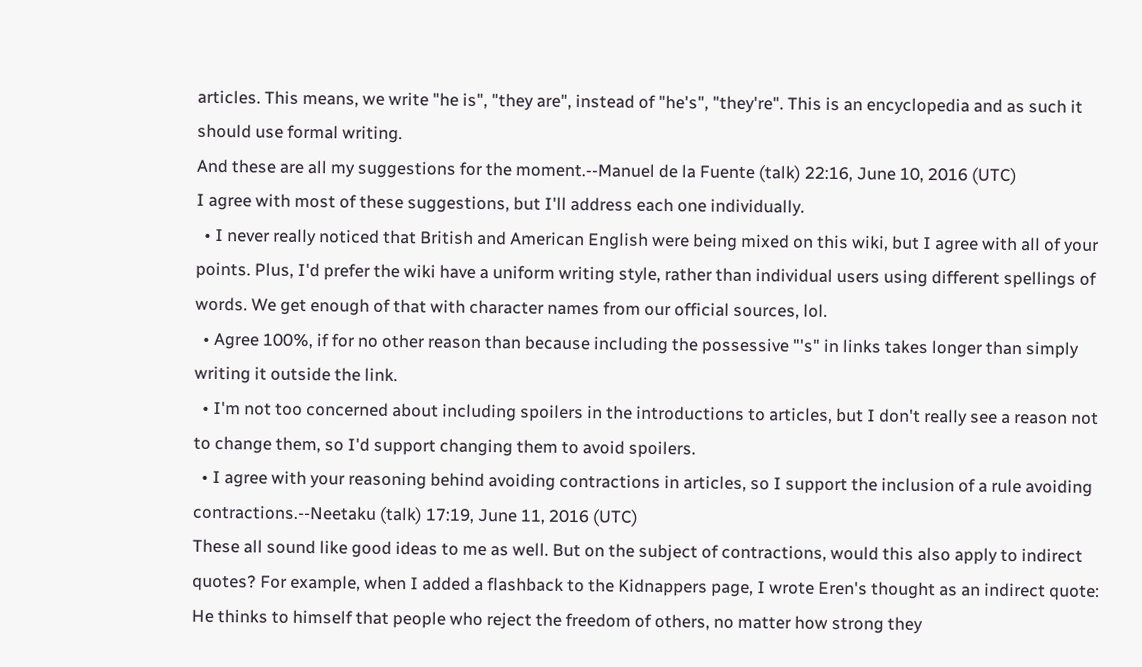articles. This means, we write "he is", "they are", instead of "he's", "they're". This is an encyclopedia and as such it should use formal writing.
And these are all my suggestions for the moment.--Manuel de la Fuente (talk) 22:16, June 10, 2016 (UTC)
I agree with most of these suggestions, but I'll address each one individually.
  • I never really noticed that British and American English were being mixed on this wiki, but I agree with all of your points. Plus, I'd prefer the wiki have a uniform writing style, rather than individual users using different spellings of words. We get enough of that with character names from our official sources, lol.
  • Agree 100%, if for no other reason than because including the possessive "'s" in links takes longer than simply writing it outside the link.
  • I'm not too concerned about including spoilers in the introductions to articles, but I don't really see a reason not to change them, so I'd support changing them to avoid spoilers.
  • I agree with your reasoning behind avoiding contractions in articles, so I support the inclusion of a rule avoiding contractions.--Neetaku (talk) 17:19, June 11, 2016 (UTC)
These all sound like good ideas to me as well. But on the subject of contractions, would this also apply to indirect quotes? For example, when I added a flashback to the Kidnappers page, I wrote Eren's thought as an indirect quote: He thinks to himself that people who reject the freedom of others, no matter how strong they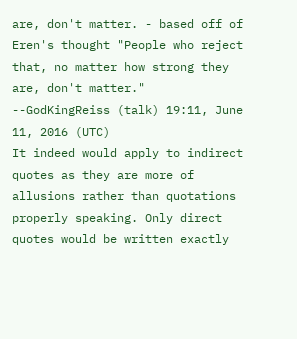are, don't matter. - based off of Eren's thought "People who reject that, no matter how strong they are, don't matter." --GodKingReiss (talk) 19:11, June 11, 2016 (UTC)
It indeed would apply to indirect quotes as they are more of allusions rather than quotations properly speaking. Only direct quotes would be written exactly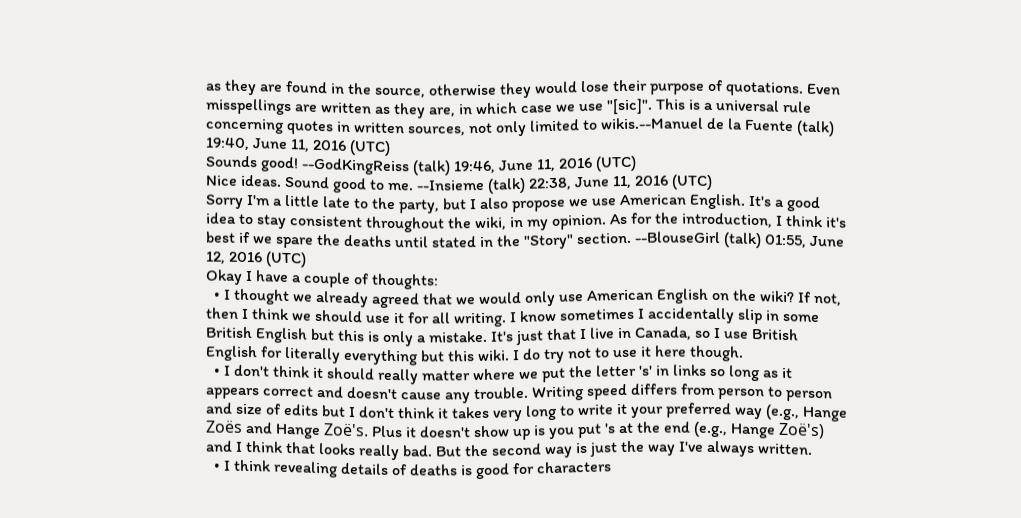as they are found in the source, otherwise they would lose their purpose of quotations. Even misspellings are written as they are, in which case we use "[sic]". This is a universal rule concerning quotes in written sources, not only limited to wikis.--Manuel de la Fuente (talk) 19:40, June 11, 2016 (UTC)
Sounds good! --GodKingReiss (talk) 19:46, June 11, 2016 (UTC)
Nice ideas. Sound good to me. --Insieme (talk) 22:38, June 11, 2016 (UTC)
Sorry I'm a little late to the party, but I also propose we use American English. It's a good idea to stay consistent throughout the wiki, in my opinion. As for the introduction, I think it's best if we spare the deaths until stated in the "Story" section. --BlouseGirl (talk) 01:55, June 12, 2016 (UTC)
Okay I have a couple of thoughts:
  • I thought we already agreed that we would only use American English on the wiki? If not, then I think we should use it for all writing. I know sometimes I accidentally slip in some British English but this is only a mistake. It's just that I live in Canada, so I use British English for literally everything but this wiki. I do try not to use it here though.
  • I don't think it should really matter where we put the letter 's' in links so long as it appears correct and doesn't cause any trouble. Writing speed differs from person to person and size of edits but I don't think it takes very long to write it your preferred way (e.g., Hange Zoës and Hange Zoë's. Plus it doesn't show up is you put 's at the end (e.g., Hange Zoë's) and I think that looks really bad. But the second way is just the way I've always written.
  • I think revealing details of deaths is good for characters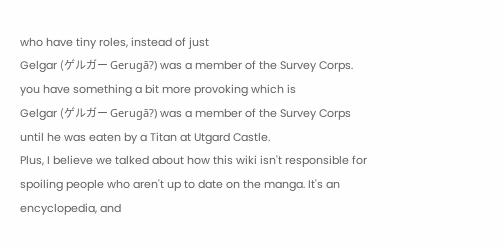who have tiny roles, instead of just
Gelgar (ゲルガー Gerugā?) was a member of the Survey Corps.
you have something a bit more provoking which is
Gelgar (ゲルガー Gerugā?) was a member of the Survey Corps until he was eaten by a Titan at Utgard Castle.
Plus, I believe we talked about how this wiki isn't responsible for spoiling people who aren't up to date on the manga. It's an encyclopedia, and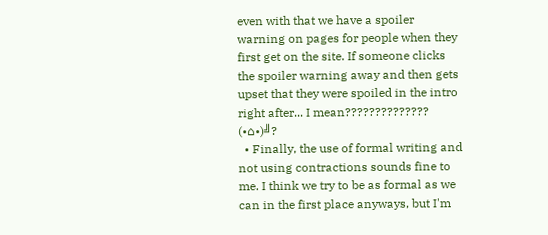even with that we have a spoiler warning on pages for people when they first get on the site. If someone clicks the spoiler warning away and then gets upset that they were spoiled in the intro right after... I mean?????????????? (•⌂•)╝?
  • Finally, the use of formal writing and not using contractions sounds fine to me. I think we try to be as formal as we can in the first place anyways, but I'm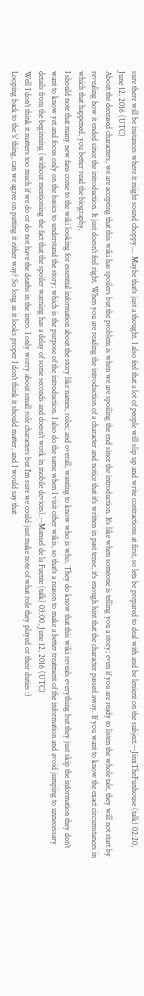sure there will be instances where it might sound choppy.... Maybe that's just a thought. I also feel that a lot of people will slip up and write contractions at first, so lets be prepared to deal with and be lenient on the subject.--JinxTheFunhouse (talk) 02:20, June 12, 2016 (UTC)
About the deceased characters, we are accepting that this wiki has spoilers but the problem is when we are spoiling the end since the introduction. It's like when someone is telling you a story; even if you are ready to listen the whole tale, they will not start by revealing how it ended since the introduction. It just doesn't feel right. When you are reading the introduction of a character and notice that it's written in past tense, it's enough hint that the character passed away. If you want to know the exact circumstances in which that happened, you better read the biography.
I should note that many new fans come to the wiki looking for essential information about the story like names, roles; and overall, wanting to know who is who. They do know that this wiki reveals everything but they just skip the information they don't want to know yet and focus only on the basics to understand the story; which is the purpose of the introduction. I also do the same when I visit other wikis, so that's a reason to make a better treatment of the information and avoid jumping to unnecessary details from the beginning (without mentioning the fact that the spoiler warning has a delay of some seconds and doesn't work in mobile devices).--Manuel de la Fuente (talk) 03:00, June 12, 2016 (UTC)
Well I don't think it matters too much if we do or do not have the deaths in the intro. I only worry about small role characters but I'm sure we could just make note of what role they played or their duties :)
Looping back to the 's' thing, can we agree on putting it either way? So long as it looks proper I don't think it should matter, and I would say that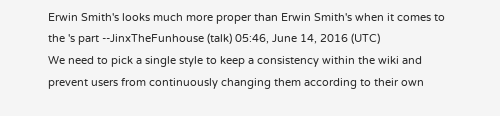Erwin Smith's looks much more proper than Erwin Smith's when it comes to the 's part --JinxTheFunhouse (talk) 05:46, June 14, 2016 (UTC)
We need to pick a single style to keep a consistency within the wiki and prevent users from continuously changing them according to their own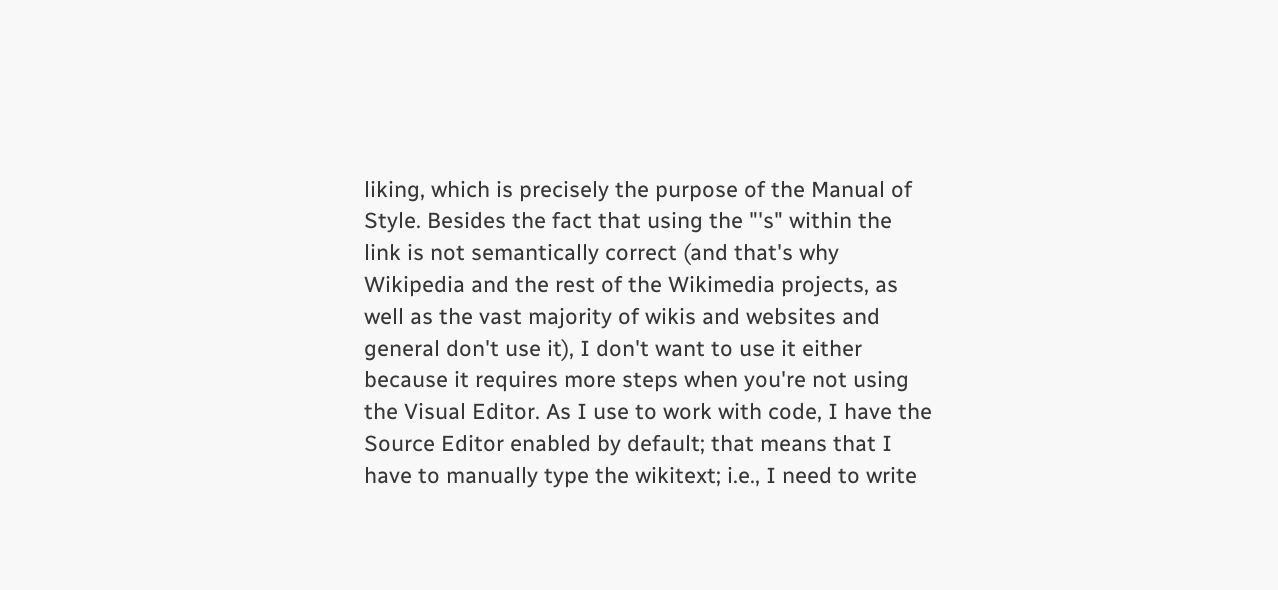liking, which is precisely the purpose of the Manual of Style. Besides the fact that using the "'s" within the link is not semantically correct (and that's why Wikipedia and the rest of the Wikimedia projects, as well as the vast majority of wikis and websites and general don't use it), I don't want to use it either because it requires more steps when you're not using the Visual Editor. As I use to work with code, I have the Source Editor enabled by default; that means that I have to manually type the wikitext; i.e., I need to write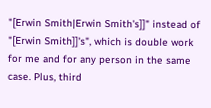"[Erwin Smith|Erwin Smith's]]" instead of "[Erwin Smith]]'s", which is double work for me and for any person in the same case. Plus, third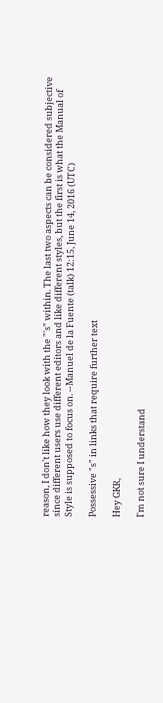reason, I don't like how they look with the "'s" within. The last two aspects can be considered subjective since different users use different editors and like different styles, but the first is what the Manual of Style is supposed to focus on. --Manuel de la Fuente (talk) 12:15, June 14, 2016 (UTC)

Possessive "s" in links that require further text

Hey GKR,

I'm not sure I understand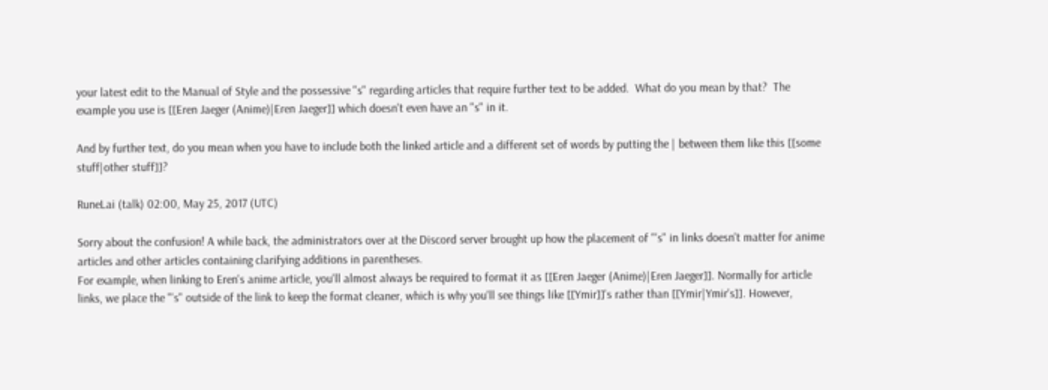your latest edit to the Manual of Style and the possessive "s" regarding articles that require further text to be added.  What do you mean by that?  The example you use is [[Eren Jaeger (Anime)|Eren Jaeger]] which doesn't even have an "s" in it.

And by further text, do you mean when you have to include both the linked article and a different set of words by putting the | between them like this [[some stuff|other stuff]]?

RuneLai (talk) 02:00, May 25, 2017 (UTC)

Sorry about the confusion! A while back, the administrators over at the Discord server brought up how the placement of "'s" in links doesn't matter for anime articles and other articles containing clarifying additions in parentheses.
For example, when linking to Eren's anime article, you'll almost always be required to format it as [[Eren Jaeger (Anime)|Eren Jaeger]]. Normally for article links, we place the "'s" outside of the link to keep the format cleaner, which is why you'll see things like [[Ymir]]'s rather than [[Ymir|Ymir's]]. However,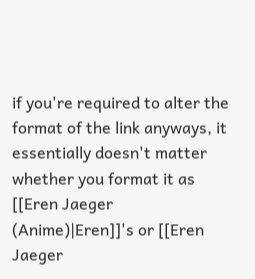if you're required to alter the format of the link anyways, it essentially doesn't matter whether you format it as [[Eren Jaeger (Anime)|Eren]]'s or [[Eren Jaeger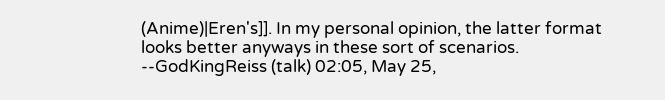(Anime)|Eren's]]. In my personal opinion, the latter format looks better anyways in these sort of scenarios. --GodKingReiss (talk) 02:05, May 25,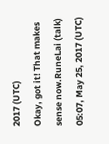2017 (UTC)
Okay, got it! That makes sense now.RuneLai (talk) 05:07, May 25, 2017 (UTC)